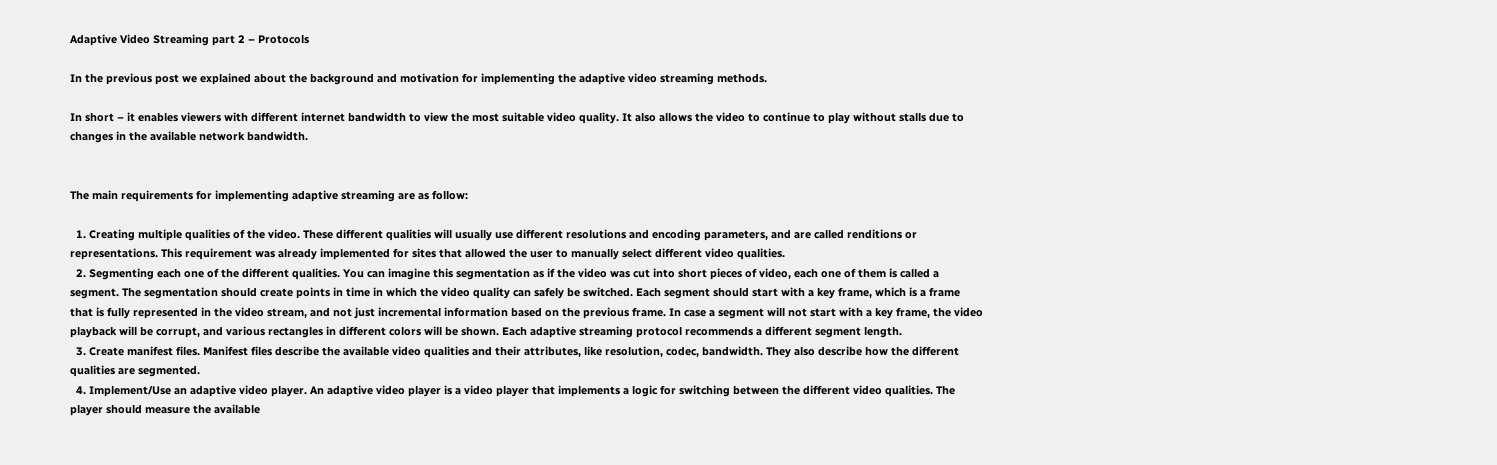Adaptive Video Streaming part 2 – Protocols

In the previous post we explained about the background and motivation for implementing the adaptive video streaming methods.

In short – it enables viewers with different internet bandwidth to view the most suitable video quality. It also allows the video to continue to play without stalls due to changes in the available network bandwidth.


The main requirements for implementing adaptive streaming are as follow:

  1. Creating multiple qualities of the video. These different qualities will usually use different resolutions and encoding parameters, and are called renditions or representations. This requirement was already implemented for sites that allowed the user to manually select different video qualities.
  2. Segmenting each one of the different qualities. You can imagine this segmentation as if the video was cut into short pieces of video, each one of them is called a segment. The segmentation should create points in time in which the video quality can safely be switched. Each segment should start with a key frame, which is a frame that is fully represented in the video stream, and not just incremental information based on the previous frame. In case a segment will not start with a key frame, the video playback will be corrupt, and various rectangles in different colors will be shown. Each adaptive streaming protocol recommends a different segment length.
  3. Create manifest files. Manifest files describe the available video qualities and their attributes, like resolution, codec, bandwidth. They also describe how the different qualities are segmented.
  4. Implement/Use an adaptive video player. An adaptive video player is a video player that implements a logic for switching between the different video qualities. The player should measure the available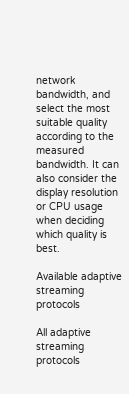network bandwidth, and select the most suitable quality according to the measured bandwidth. It can also consider the display resolution or CPU usage when deciding which quality is best.

Available adaptive streaming protocols

All adaptive streaming protocols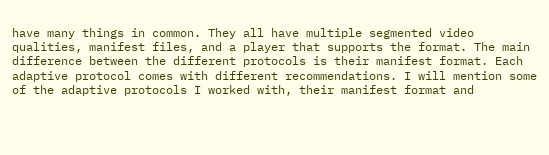have many things in common. They all have multiple segmented video qualities, manifest files, and a player that supports the format. The main difference between the different protocols is their manifest format. Each adaptive protocol comes with different recommendations. I will mention some of the adaptive protocols I worked with, their manifest format and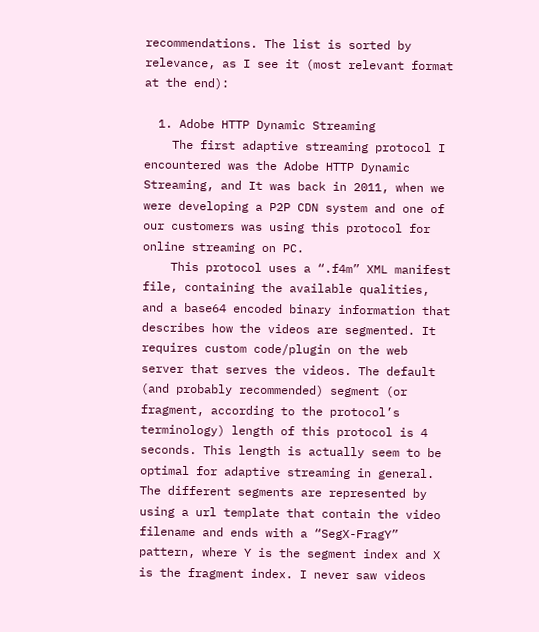recommendations. The list is sorted by relevance, as I see it (most relevant format at the end):

  1. Adobe HTTP Dynamic Streaming
    The first adaptive streaming protocol I encountered was the Adobe HTTP Dynamic Streaming, and It was back in 2011, when we were developing a P2P CDN system and one of our customers was using this protocol for online streaming on PC.
    This protocol uses a “.f4m” XML manifest file, containing the available qualities, and a base64 encoded binary information that describes how the videos are segmented. It requires custom code/plugin on the web server that serves the videos. The default (and probably recommended) segment (or fragment, according to the protocol’s terminology) length of this protocol is 4 seconds. This length is actually seem to be optimal for adaptive streaming in general. The different segments are represented by using a url template that contain the video filename and ends with a “SegX-FragY” pattern, where Y is the segment index and X is the fragment index. I never saw videos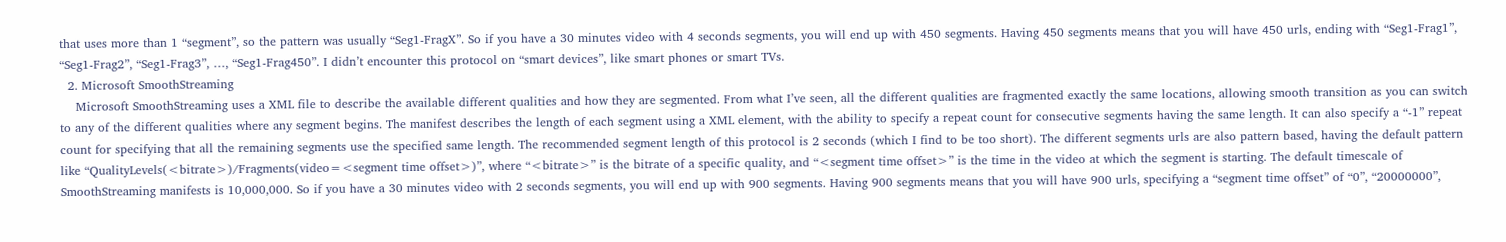that uses more than 1 “segment”, so the pattern was usually “Seg1-FragX”. So if you have a 30 minutes video with 4 seconds segments, you will end up with 450 segments. Having 450 segments means that you will have 450 urls, ending with “Seg1-Frag1”, “Seg1-Frag2”, “Seg1-Frag3”, …, “Seg1-Frag450”. I didn’t encounter this protocol on “smart devices”, like smart phones or smart TVs.
  2. Microsoft SmoothStreaming
    Microsoft SmoothStreaming uses a XML file to describe the available different qualities and how they are segmented. From what I’ve seen, all the different qualities are fragmented exactly the same locations, allowing smooth transition as you can switch to any of the different qualities where any segment begins. The manifest describes the length of each segment using a XML element, with the ability to specify a repeat count for consecutive segments having the same length. It can also specify a “-1” repeat count for specifying that all the remaining segments use the specified same length. The recommended segment length of this protocol is 2 seconds (which I find to be too short). The different segments urls are also pattern based, having the default pattern like “QualityLevels(<bitrate>)/Fragments(video=<segment time offset>)”, where “<bitrate>” is the bitrate of a specific quality, and “<segment time offset>” is the time in the video at which the segment is starting. The default timescale of SmoothStreaming manifests is 10,000,000. So if you have a 30 minutes video with 2 seconds segments, you will end up with 900 segments. Having 900 segments means that you will have 900 urls, specifying a “segment time offset” of “0”, “20000000”,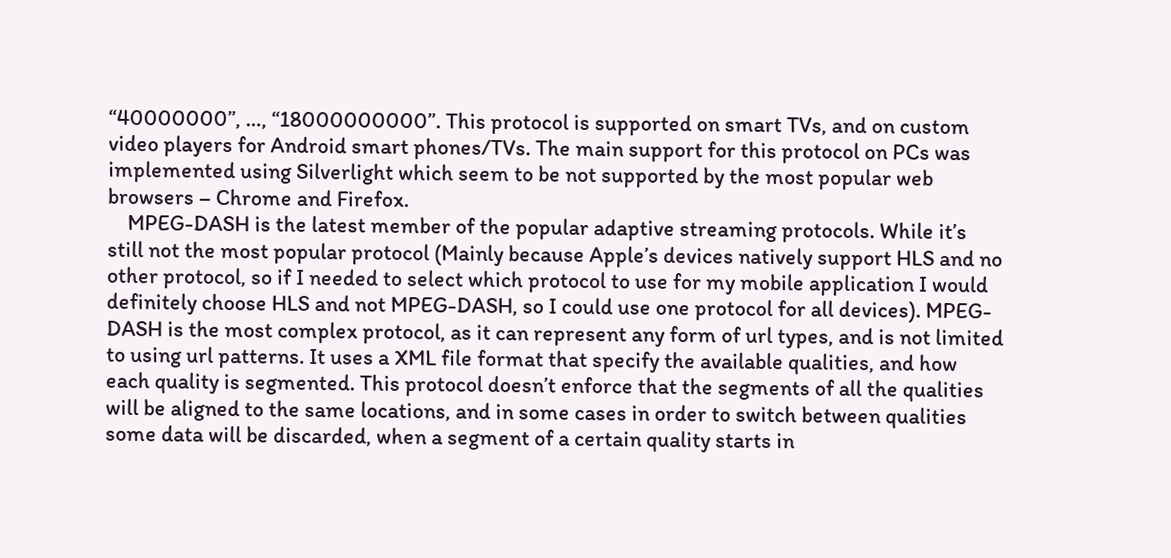“40000000”, …, “18000000000”. This protocol is supported on smart TVs, and on custom video players for Android smart phones/TVs. The main support for this protocol on PCs was implemented using Silverlight which seem to be not supported by the most popular web browsers – Chrome and Firefox.
    MPEG-DASH is the latest member of the popular adaptive streaming protocols. While it’s still not the most popular protocol (Mainly because Apple’s devices natively support HLS and no other protocol, so if I needed to select which protocol to use for my mobile application I would definitely choose HLS and not MPEG-DASH, so I could use one protocol for all devices). MPEG-DASH is the most complex protocol, as it can represent any form of url types, and is not limited to using url patterns. It uses a XML file format that specify the available qualities, and how each quality is segmented. This protocol doesn’t enforce that the segments of all the qualities will be aligned to the same locations, and in some cases in order to switch between qualities some data will be discarded, when a segment of a certain quality starts in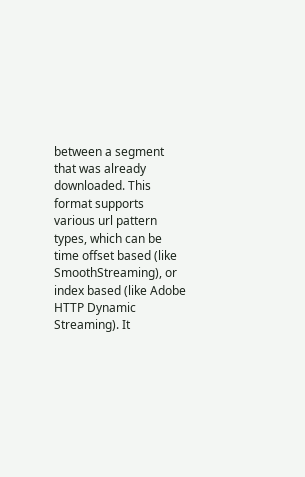between a segment that was already downloaded. This format supports various url pattern types, which can be time offset based (like SmoothStreaming), or index based (like Adobe HTTP Dynamic Streaming). It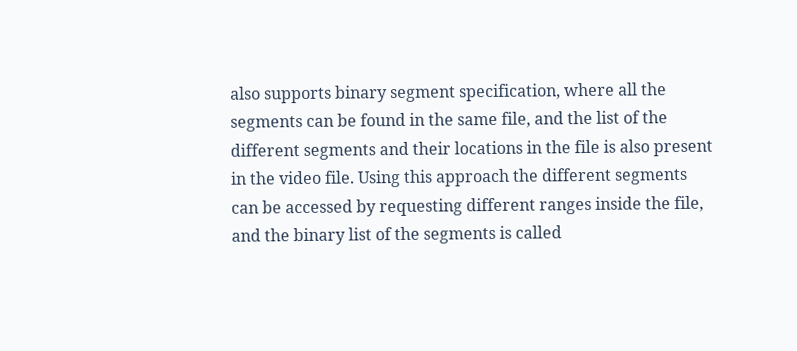also supports binary segment specification, where all the segments can be found in the same file, and the list of the different segments and their locations in the file is also present in the video file. Using this approach the different segments can be accessed by requesting different ranges inside the file, and the binary list of the segments is called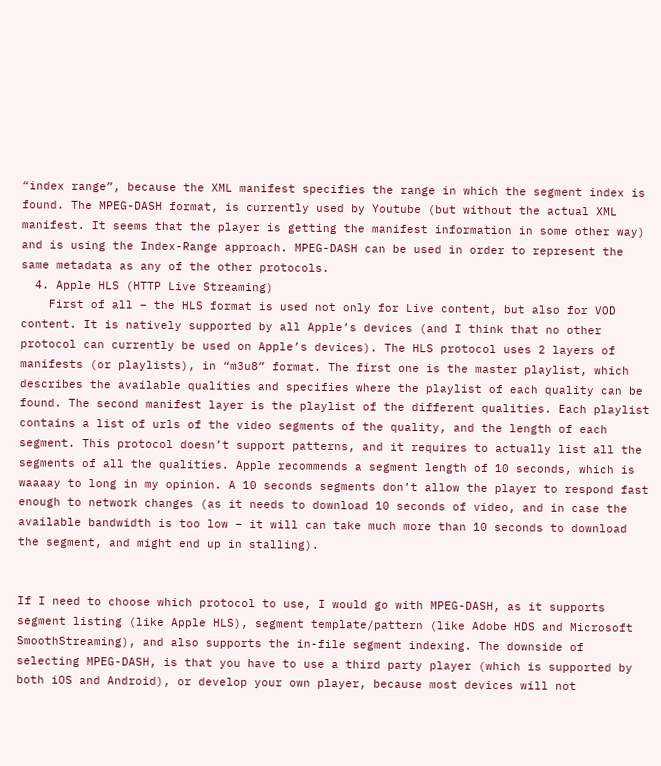“index range”, because the XML manifest specifies the range in which the segment index is found. The MPEG-DASH format, is currently used by Youtube (but without the actual XML manifest. It seems that the player is getting the manifest information in some other way) and is using the Index-Range approach. MPEG-DASH can be used in order to represent the same metadata as any of the other protocols.
  4. Apple HLS (HTTP Live Streaming)
    First of all – the HLS format is used not only for Live content, but also for VOD content. It is natively supported by all Apple’s devices (and I think that no other protocol can currently be used on Apple’s devices). The HLS protocol uses 2 layers of manifests (or playlists), in “m3u8” format. The first one is the master playlist, which describes the available qualities and specifies where the playlist of each quality can be found. The second manifest layer is the playlist of the different qualities. Each playlist contains a list of urls of the video segments of the quality, and the length of each segment. This protocol doesn’t support patterns, and it requires to actually list all the segments of all the qualities. Apple recommends a segment length of 10 seconds, which is waaaay to long in my opinion. A 10 seconds segments don’t allow the player to respond fast enough to network changes (as it needs to download 10 seconds of video, and in case the available bandwidth is too low – it will can take much more than 10 seconds to download the segment, and might end up in stalling).


If I need to choose which protocol to use, I would go with MPEG-DASH, as it supports segment listing (like Apple HLS), segment template/pattern (like Adobe HDS and Microsoft SmoothStreaming), and also supports the in-file segment indexing. The downside of selecting MPEG-DASH, is that you have to use a third party player (which is supported by both iOS and Android), or develop your own player, because most devices will not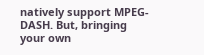natively support MPEG-DASH. But, bringing your own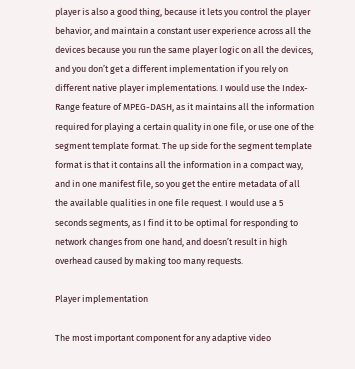player is also a good thing, because it lets you control the player behavior, and maintain a constant user experience across all the devices because you run the same player logic on all the devices, and you don’t get a different implementation if you rely on different native player implementations. I would use the Index-Range feature of MPEG-DASH, as it maintains all the information required for playing a certain quality in one file, or use one of the segment template format. The up side for the segment template format is that it contains all the information in a compact way, and in one manifest file, so you get the entire metadata of all the available qualities in one file request. I would use a 5 seconds segments, as I find it to be optimal for responding to network changes from one hand, and doesn’t result in high overhead caused by making too many requests.

Player implementation

The most important component for any adaptive video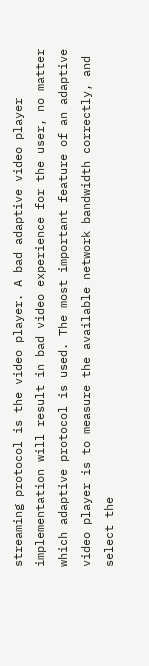streaming protocol is the video player. A bad adaptive video player implementation will result in bad video experience for the user, no matter which adaptive protocol is used. The most important feature of an adaptive video player is to measure the available network bandwidth correctly, and select the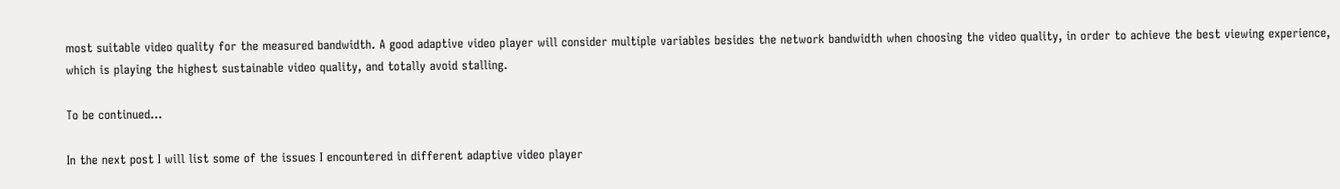most suitable video quality for the measured bandwidth. A good adaptive video player will consider multiple variables besides the network bandwidth when choosing the video quality, in order to achieve the best viewing experience, which is playing the highest sustainable video quality, and totally avoid stalling.

To be continued…

In the next post I will list some of the issues I encountered in different adaptive video player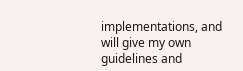implementations, and will give my own guidelines and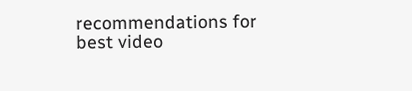recommendations for best video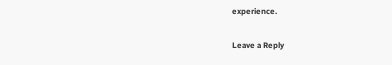experience.

Leave a Reply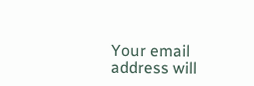Your email address will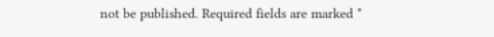not be published. Required fields are marked *